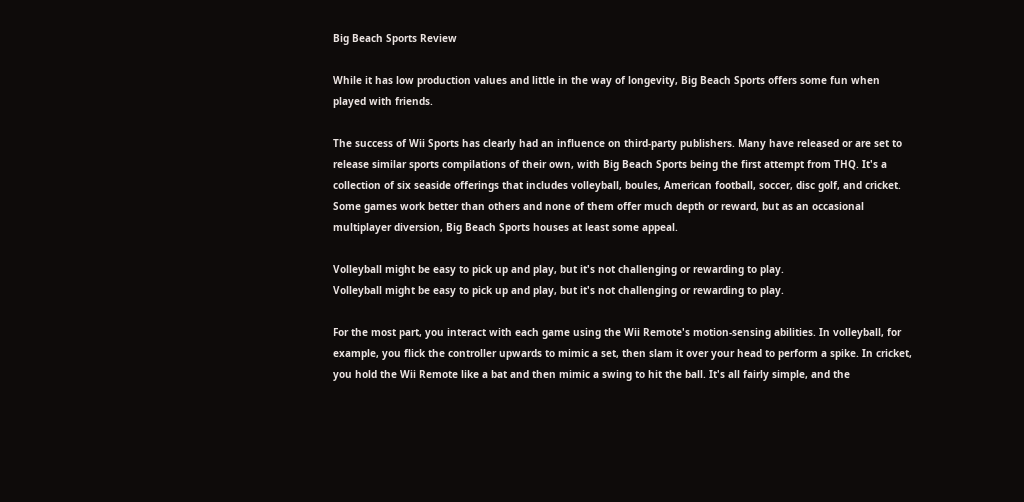Big Beach Sports Review

While it has low production values and little in the way of longevity, Big Beach Sports offers some fun when played with friends.

The success of Wii Sports has clearly had an influence on third-party publishers. Many have released or are set to release similar sports compilations of their own, with Big Beach Sports being the first attempt from THQ. It's a collection of six seaside offerings that includes volleyball, boules, American football, soccer, disc golf, and cricket. Some games work better than others and none of them offer much depth or reward, but as an occasional multiplayer diversion, Big Beach Sports houses at least some appeal.

Volleyball might be easy to pick up and play, but it's not challenging or rewarding to play.
Volleyball might be easy to pick up and play, but it's not challenging or rewarding to play.

For the most part, you interact with each game using the Wii Remote's motion-sensing abilities. In volleyball, for example, you flick the controller upwards to mimic a set, then slam it over your head to perform a spike. In cricket, you hold the Wii Remote like a bat and then mimic a swing to hit the ball. It's all fairly simple, and the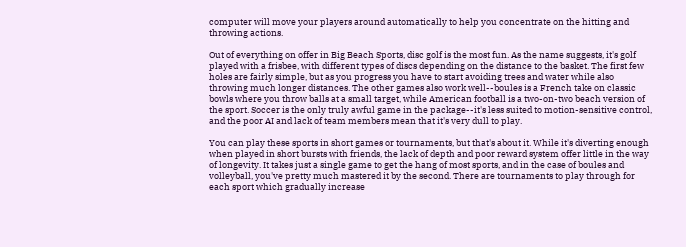computer will move your players around automatically to help you concentrate on the hitting and throwing actions.

Out of everything on offer in Big Beach Sports, disc golf is the most fun. As the name suggests, it's golf played with a frisbee, with different types of discs depending on the distance to the basket. The first few holes are fairly simple, but as you progress you have to start avoiding trees and water while also throwing much longer distances. The other games also work well--boules is a French take on classic bowls where you throw balls at a small target, while American football is a two-on-two beach version of the sport. Soccer is the only truly awful game in the package--it's less suited to motion-sensitive control, and the poor AI and lack of team members mean that it's very dull to play.

You can play these sports in short games or tournaments, but that's about it. While it's diverting enough when played in short bursts with friends, the lack of depth and poor reward system offer little in the way of longevity. It takes just a single game to get the hang of most sports, and in the case of boules and volleyball, you've pretty much mastered it by the second. There are tournaments to play through for each sport which gradually increase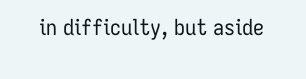in difficulty, but aside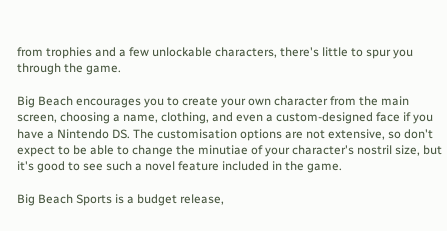from trophies and a few unlockable characters, there's little to spur you through the game.

Big Beach encourages you to create your own character from the main screen, choosing a name, clothing, and even a custom-designed face if you have a Nintendo DS. The customisation options are not extensive, so don't expect to be able to change the minutiae of your character's nostril size, but it's good to see such a novel feature included in the game.

Big Beach Sports is a budget release,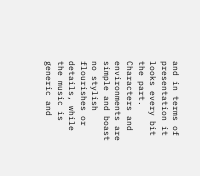and in terms of presentation it looks every bit the part. Characters and environments are simple and boast no stylish flourishes or details, while the music is generic and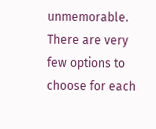unmemorable. There are very few options to choose for each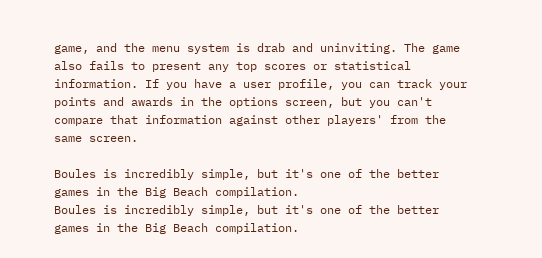game, and the menu system is drab and uninviting. The game also fails to present any top scores or statistical information. If you have a user profile, you can track your points and awards in the options screen, but you can't compare that information against other players' from the same screen.

Boules is incredibly simple, but it's one of the better games in the Big Beach compilation.
Boules is incredibly simple, but it's one of the better games in the Big Beach compilation.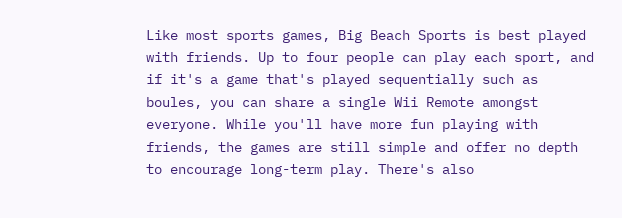Like most sports games, Big Beach Sports is best played with friends. Up to four people can play each sport, and if it's a game that's played sequentially such as boules, you can share a single Wii Remote amongst everyone. While you'll have more fun playing with friends, the games are still simple and offer no depth to encourage long-term play. There's also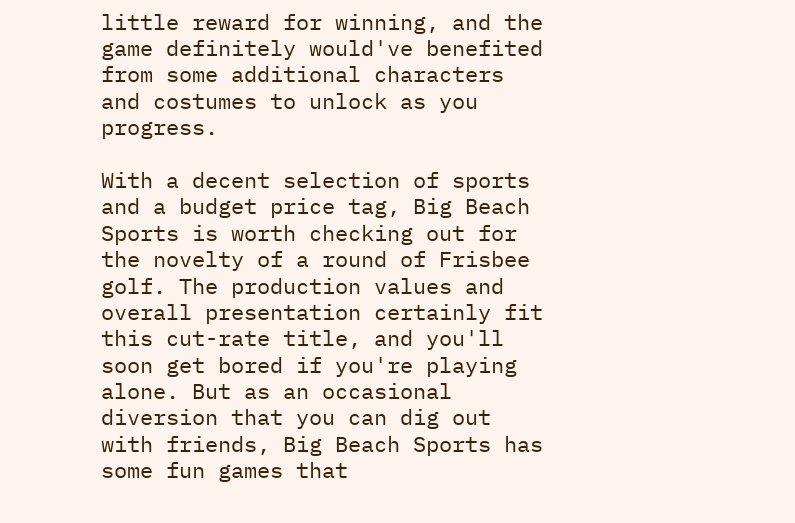little reward for winning, and the game definitely would've benefited from some additional characters and costumes to unlock as you progress.

With a decent selection of sports and a budget price tag, Big Beach Sports is worth checking out for the novelty of a round of Frisbee golf. The production values and overall presentation certainly fit this cut-rate title, and you'll soon get bored if you're playing alone. But as an occasional diversion that you can dig out with friends, Big Beach Sports has some fun games that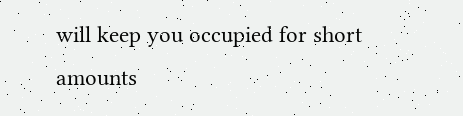will keep you occupied for short amounts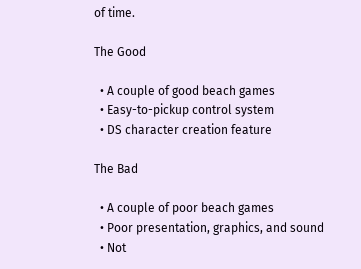of time.

The Good

  • A couple of good beach games
  • Easy-to-pickup control system
  • DS character creation feature

The Bad

  • A couple of poor beach games
  • Poor presentation, graphics, and sound
  • Not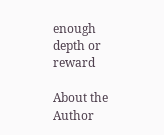enough depth or reward

About the Author